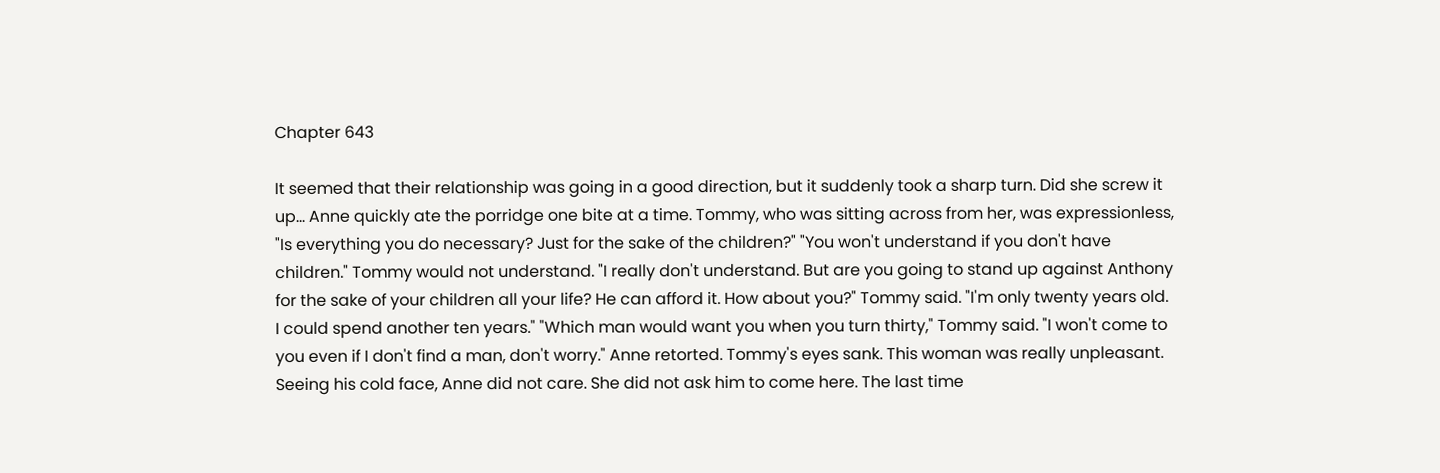Chapter 643

It seemed that their relationship was going in a good direction, but it suddenly took a sharp turn. Did she screw it up... Anne quickly ate the porridge one bite at a time. Tommy, who was sitting across from her, was expressionless, "Is everything you do necessary? Just for the sake of the children?" "You won't understand if you don't have children." Tommy would not understand. "I really don't understand. But are you going to stand up against Anthony for the sake of your children all your life? He can afford it. How about you?" Tommy said. "I'm only twenty years old. I could spend another ten years." "Which man would want you when you turn thirty," Tommy said. "I won't come to you even if I don't find a man, don't worry." Anne retorted. Tommy's eyes sank. This woman was really unpleasant. Seeing his cold face, Anne did not care. She did not ask him to come here. The last time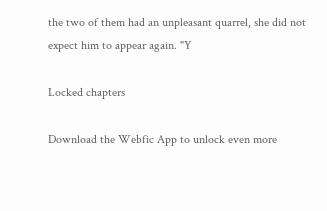the two of them had an unpleasant quarrel, she did not expect him to appear again. "Y

Locked chapters

Download the Webfic App to unlock even more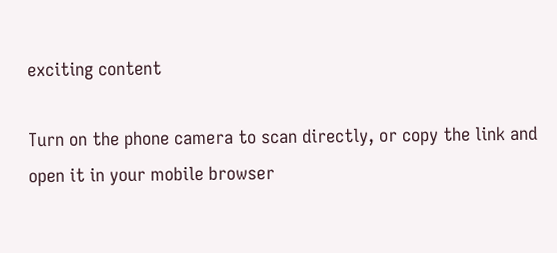exciting content

Turn on the phone camera to scan directly, or copy the link and open it in your mobile browser